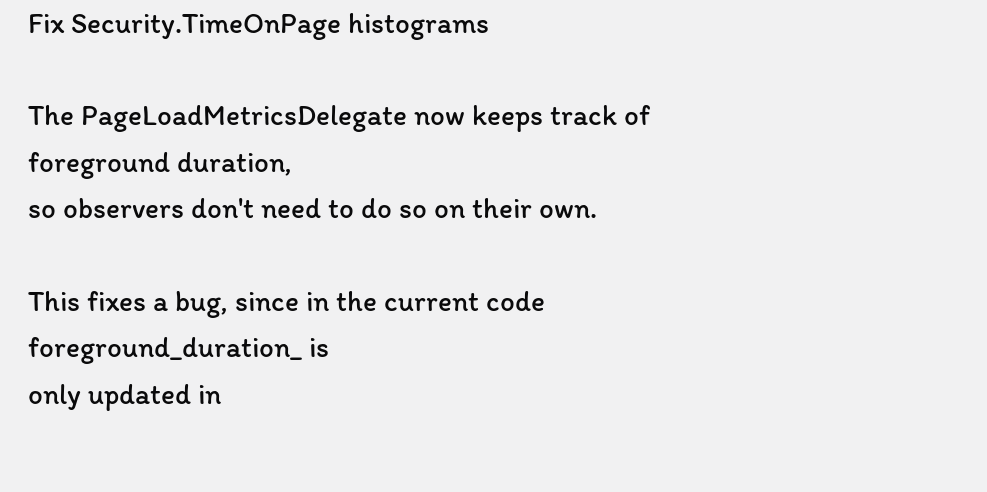Fix Security.TimeOnPage histograms

The PageLoadMetricsDelegate now keeps track of foreground duration,
so observers don't need to do so on their own.

This fixes a bug, since in the current code foreground_duration_ is
only updated in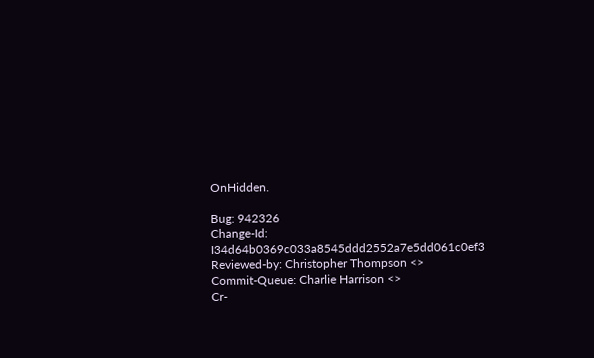OnHidden.

Bug: 942326
Change-Id: I34d64b0369c033a8545ddd2552a7e5dd061c0ef3
Reviewed-by: Christopher Thompson <>
Commit-Queue: Charlie Harrison <>
Cr-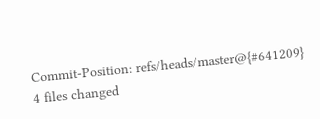Commit-Position: refs/heads/master@{#641209}
4 files changed